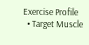Exercise Profile
  • Target Muscle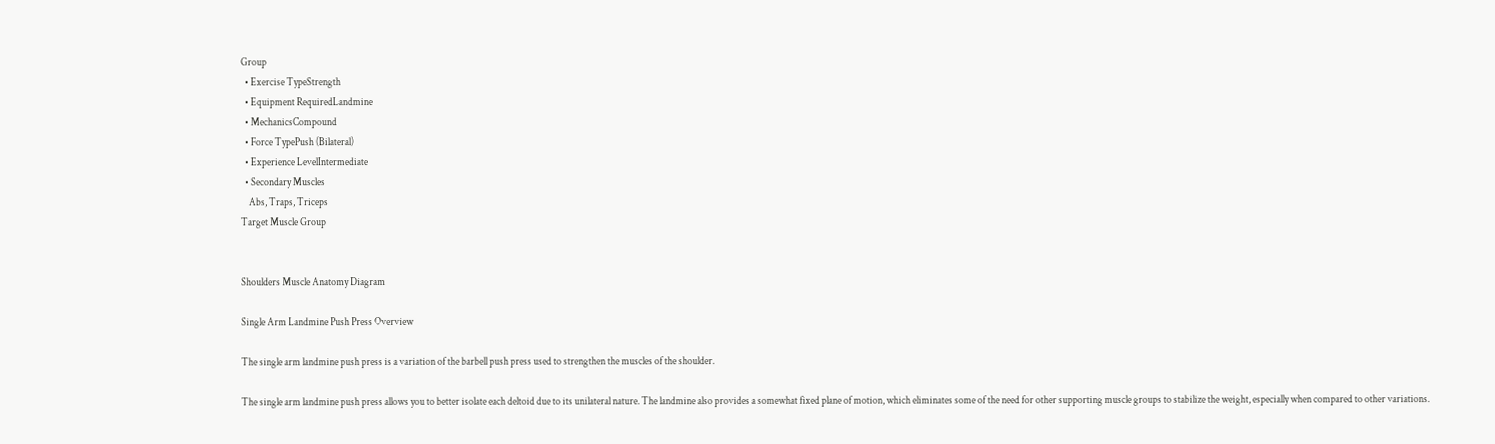Group
  • Exercise TypeStrength
  • Equipment RequiredLandmine
  • MechanicsCompound
  • Force TypePush (Bilateral)
  • Experience LevelIntermediate
  • Secondary Muscles
    Abs, Traps, Triceps
Target Muscle Group


Shoulders Muscle Anatomy Diagram

Single Arm Landmine Push Press Overview

The single arm landmine push press is a variation of the barbell push press used to strengthen the muscles of the shoulder.

The single arm landmine push press allows you to better isolate each deltoid due to its unilateral nature. The landmine also provides a somewhat fixed plane of motion, which eliminates some of the need for other supporting muscle groups to stabilize the weight, especially when compared to other variations.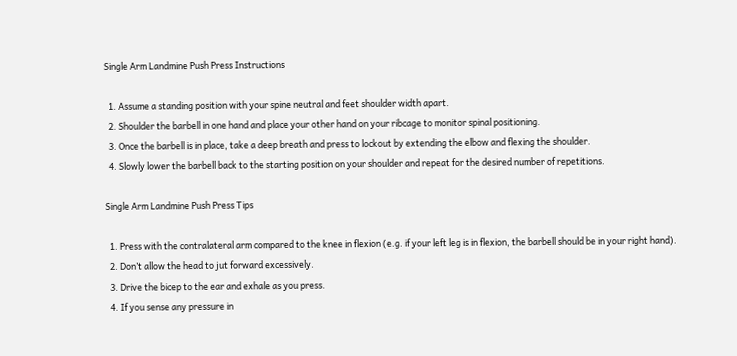Single Arm Landmine Push Press Instructions

  1. Assume a standing position with your spine neutral and feet shoulder width apart.
  2. Shoulder the barbell in one hand and place your other hand on your ribcage to monitor spinal positioning.
  3. Once the barbell is in place, take a deep breath and press to lockout by extending the elbow and flexing the shoulder.
  4. Slowly lower the barbell back to the starting position on your shoulder and repeat for the desired number of repetitions.

Single Arm Landmine Push Press Tips

  1. Press with the contralateral arm compared to the knee in flexion (e.g. if your left leg is in flexion, the barbell should be in your right hand).
  2. Don’t allow the head to jut forward excessively.
  3. Drive the bicep to the ear and exhale as you press.
  4. If you sense any pressure in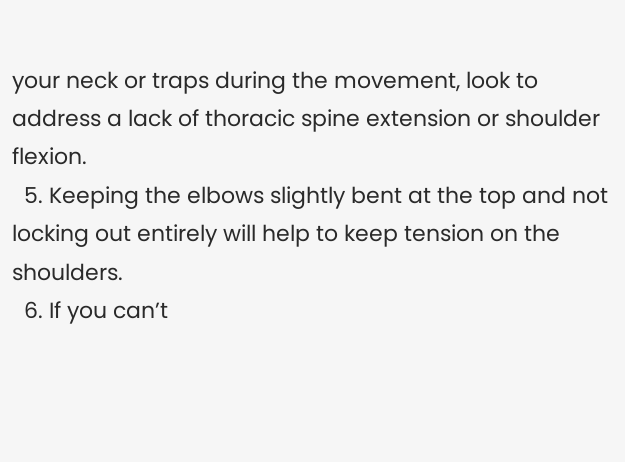your neck or traps during the movement, look to address a lack of thoracic spine extension or shoulder flexion.
  5. Keeping the elbows slightly bent at the top and not locking out entirely will help to keep tension on the shoulders.
  6. If you can’t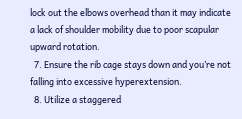lock out the elbows overhead than it may indicate a lack of shoulder mobility due to poor scapular upward rotation.
  7. Ensure the rib cage stays down and you’re not falling into excessive hyperextension.
  8. Utilize a staggered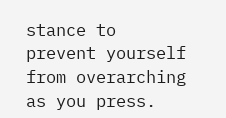stance to prevent yourself from overarching as you press.